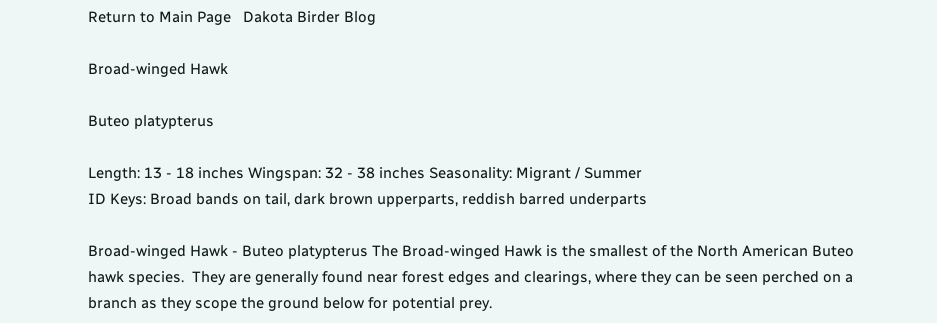Return to Main Page   Dakota Birder Blog

Broad-winged Hawk

Buteo platypterus

Length: 13 - 18 inches Wingspan: 32 - 38 inches Seasonality: Migrant / Summer
ID Keys: Broad bands on tail, dark brown upperparts, reddish barred underparts

Broad-winged Hawk - Buteo platypterus The Broad-winged Hawk is the smallest of the North American Buteo hawk species.  They are generally found near forest edges and clearings, where they can be seen perched on a branch as they scope the ground below for potential prey.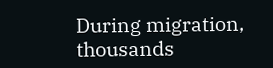During migration, thousands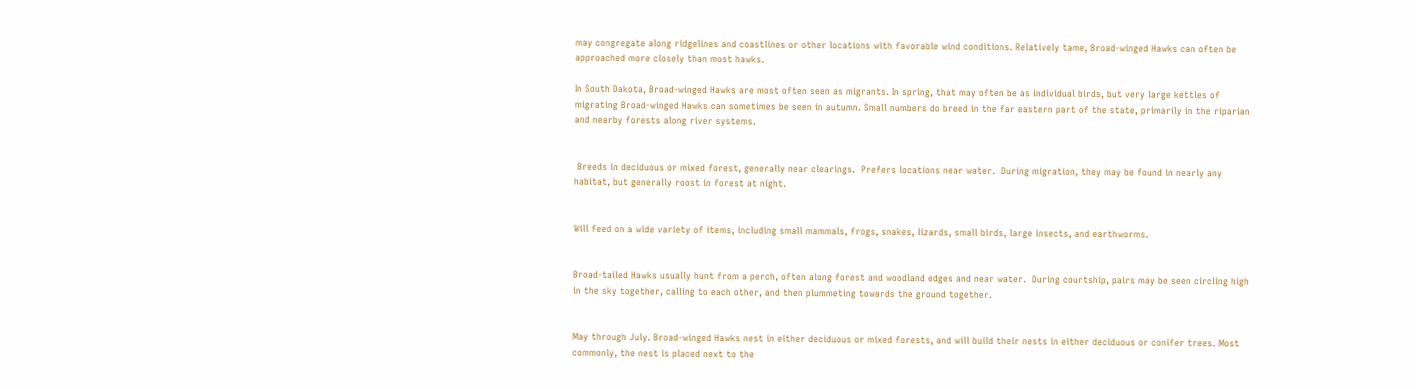may congregate along ridgelines and coastlines or other locations with favorable wind conditions. Relatively tame, Broad-winged Hawks can often be approached more closely than most hawks.

In South Dakota, Broad-winged Hawks are most often seen as migrants. In spring, that may often be as individual birds, but very large kettles of migrating Broad-winged Hawks can sometimes be seen in autumn. Small numbers do breed in the far eastern part of the state, primarily in the riparian and nearby forests along river systems.


 Breeds in deciduous or mixed forest, generally near clearings.  Prefers locations near water.  During migration, they may be found in nearly any habitat, but generally roost in forest at night.


Will feed on a wide variety of items, including small mammals, frogs, snakes, lizards, small birds, large insects, and earthworms.


Broad-tailed Hawks usually hunt from a perch, often along forest and woodland edges and near water.  During courtship, pairs may be seen circling high in the sky together, calling to each other, and then plummeting towards the ground together.


May through July. Broad-winged Hawks nest in either deciduous or mixed forests, and will build their nests in either deciduous or conifer trees. Most commonly, the nest is placed next to the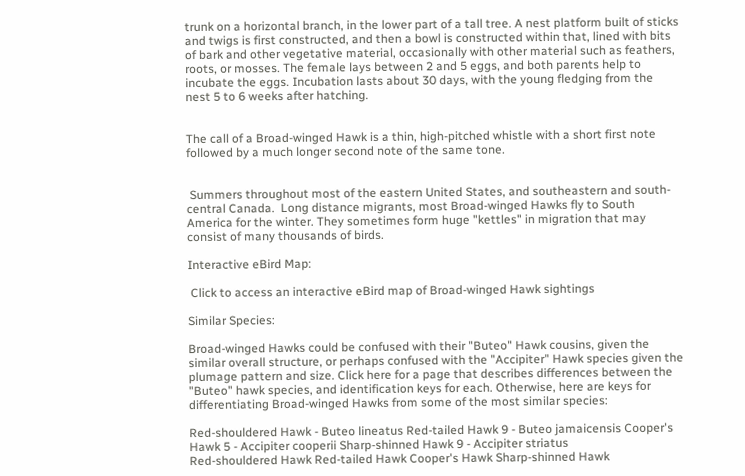trunk on a horizontal branch, in the lower part of a tall tree. A nest platform built of sticks and twigs is first constructed, and then a bowl is constructed within that, lined with bits of bark and other vegetative material, occasionally with other material such as feathers, roots, or mosses. The female lays between 2 and 5 eggs, and both parents help to incubate the eggs. Incubation lasts about 30 days, with the young fledging from the nest 5 to 6 weeks after hatching.


The call of a Broad-winged Hawk is a thin, high-pitched whistle with a short first note followed by a much longer second note of the same tone.


 Summers throughout most of the eastern United States, and southeastern and south-central Canada.  Long distance migrants, most Broad-winged Hawks fly to South America for the winter. They sometimes form huge "kettles" in migration that may consist of many thousands of birds.

Interactive eBird Map:

 Click to access an interactive eBird map of Broad-winged Hawk sightings

Similar Species:

Broad-winged Hawks could be confused with their "Buteo" Hawk cousins, given the similar overall structure, or perhaps confused with the "Accipiter" Hawk species given the plumage pattern and size. Click here for a page that describes differences between the "Buteo" hawk species, and identification keys for each. Otherwise, here are keys for differentiating Broad-winged Hawks from some of the most similar species:

Red-shouldered Hawk - Buteo lineatus Red-tailed Hawk 9 - Buteo jamaicensis Cooper's Hawk 5 - Accipiter cooperii Sharp-shinned Hawk 9 - Accipiter striatus
Red-shouldered Hawk Red-tailed Hawk Cooper's Hawk Sharp-shinned Hawk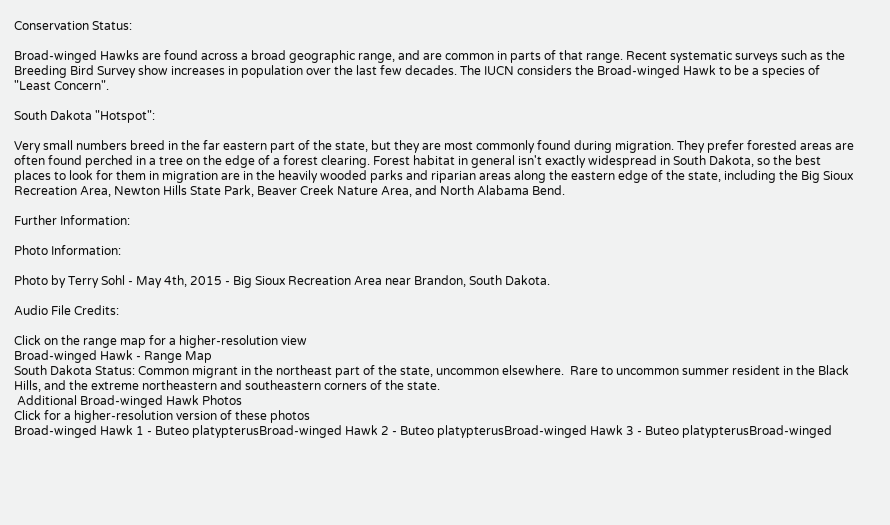Conservation Status:

Broad-winged Hawks are found across a broad geographic range, and are common in parts of that range. Recent systematic surveys such as the Breeding Bird Survey show increases in population over the last few decades. The IUCN considers the Broad-winged Hawk to be a species of "Least Concern".

South Dakota "Hotspot":

Very small numbers breed in the far eastern part of the state, but they are most commonly found during migration. They prefer forested areas are often found perched in a tree on the edge of a forest clearing. Forest habitat in general isn't exactly widespread in South Dakota, so the best places to look for them in migration are in the heavily wooded parks and riparian areas along the eastern edge of the state, including the Big Sioux Recreation Area, Newton Hills State Park, Beaver Creek Nature Area, and North Alabama Bend.

Further Information:

Photo Information:

Photo by Terry Sohl - May 4th, 2015 - Big Sioux Recreation Area near Brandon, South Dakota.

Audio File Credits:

Click on the range map for a higher-resolution view
Broad-winged Hawk - Range Map
South Dakota Status: Common migrant in the northeast part of the state, uncommon elsewhere.  Rare to uncommon summer resident in the Black Hills, and the extreme northeastern and southeastern corners of the state.
 Additional Broad-winged Hawk Photos
Click for a higher-resolution version of these photos
Broad-winged Hawk 1 - Buteo platypterusBroad-winged Hawk 2 - Buteo platypterusBroad-winged Hawk 3 - Buteo platypterusBroad-winged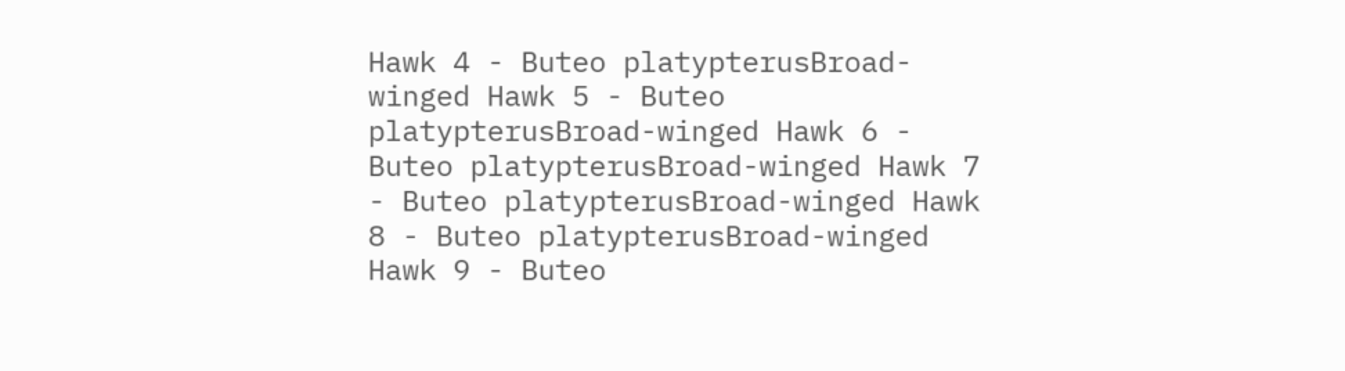Hawk 4 - Buteo platypterusBroad-winged Hawk 5 - Buteo platypterusBroad-winged Hawk 6 - Buteo platypterusBroad-winged Hawk 7 - Buteo platypterusBroad-winged Hawk 8 - Buteo platypterusBroad-winged Hawk 9 - Buteo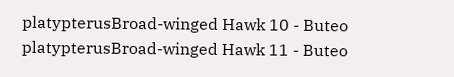platypterusBroad-winged Hawk 10 - Buteo platypterusBroad-winged Hawk 11 - Buteo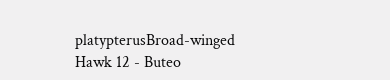platypterusBroad-winged Hawk 12 - Buteo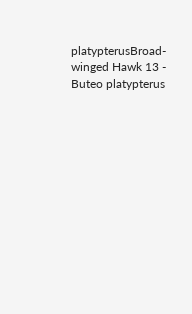platypterusBroad-winged Hawk 13 - Buteo platypterus